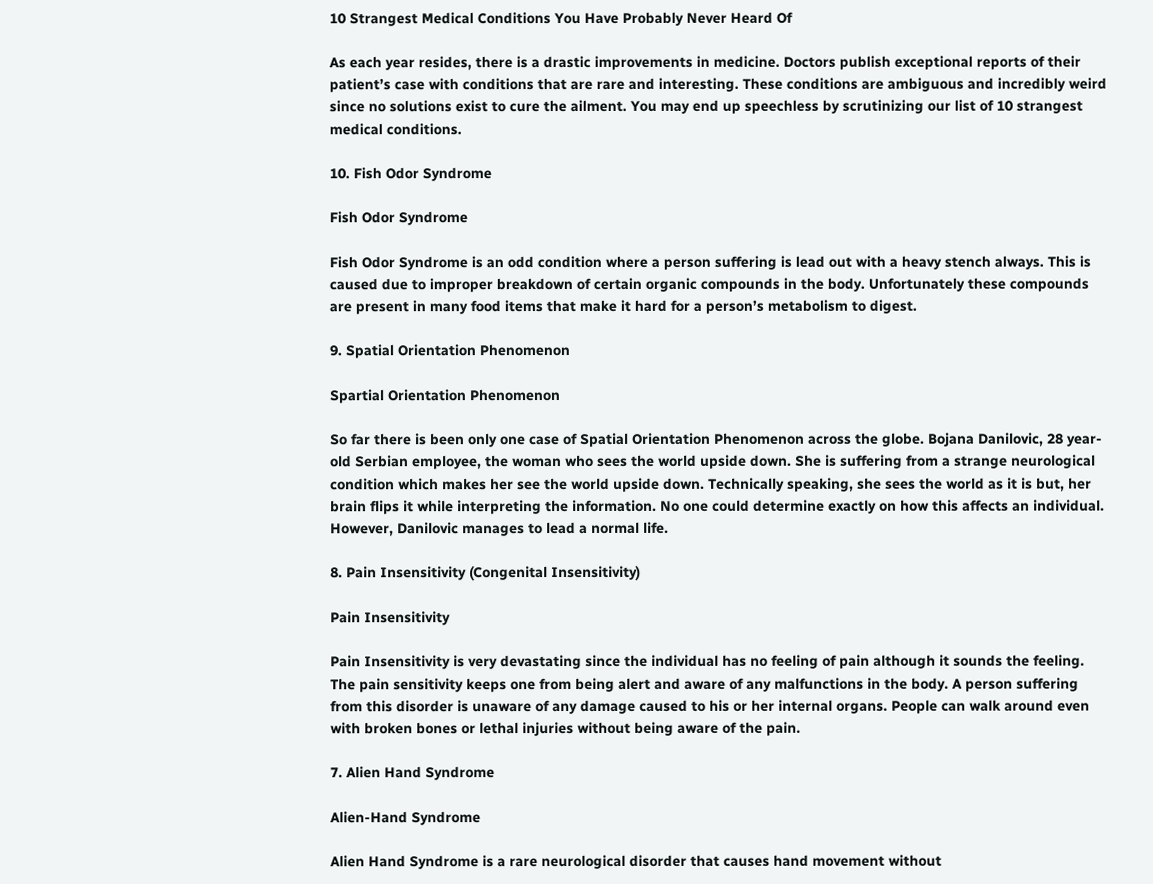10 Strangest Medical Conditions You Have Probably Never Heard Of

As each year resides, there is a drastic improvements in medicine. Doctors publish exceptional reports of their patient’s case with conditions that are rare and interesting. These conditions are ambiguous and incredibly weird since no solutions exist to cure the ailment. You may end up speechless by scrutinizing our list of 10 strangest medical conditions.

10. Fish Odor Syndrome

Fish Odor Syndrome

Fish Odor Syndrome is an odd condition where a person suffering is lead out with a heavy stench always. This is caused due to improper breakdown of certain organic compounds in the body. Unfortunately these compounds are present in many food items that make it hard for a person’s metabolism to digest.

9. Spatial Orientation Phenomenon

Spartial Orientation Phenomenon

So far there is been only one case of Spatial Orientation Phenomenon across the globe. Bojana Danilovic, 28 year-old Serbian employee, the woman who sees the world upside down. She is suffering from a strange neurological condition which makes her see the world upside down. Technically speaking, she sees the world as it is but, her brain flips it while interpreting the information. No one could determine exactly on how this affects an individual. However, Danilovic manages to lead a normal life.

8. Pain Insensitivity (Congenital Insensitivity)

Pain Insensitivity

Pain Insensitivity is very devastating since the individual has no feeling of pain although it sounds the feeling. The pain sensitivity keeps one from being alert and aware of any malfunctions in the body. A person suffering from this disorder is unaware of any damage caused to his or her internal organs. People can walk around even with broken bones or lethal injuries without being aware of the pain.

7. Alien Hand Syndrome

Alien-Hand Syndrome

Alien Hand Syndrome is a rare neurological disorder that causes hand movement without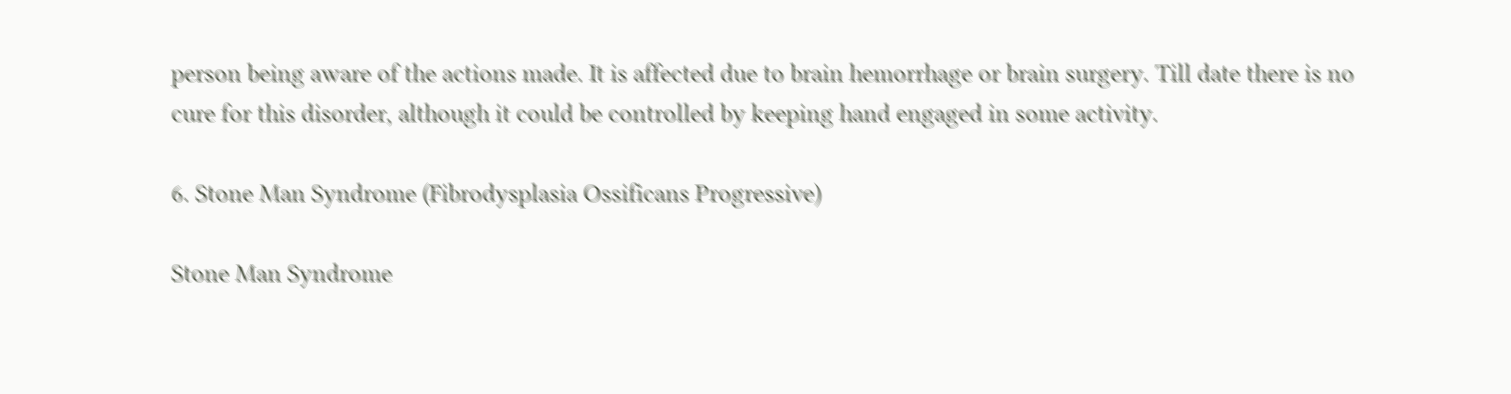person being aware of the actions made. It is affected due to brain hemorrhage or brain surgery. Till date there is no cure for this disorder, although it could be controlled by keeping hand engaged in some activity.

6. Stone Man Syndrome (Fibrodysplasia Ossificans Progressive)

Stone Man Syndrome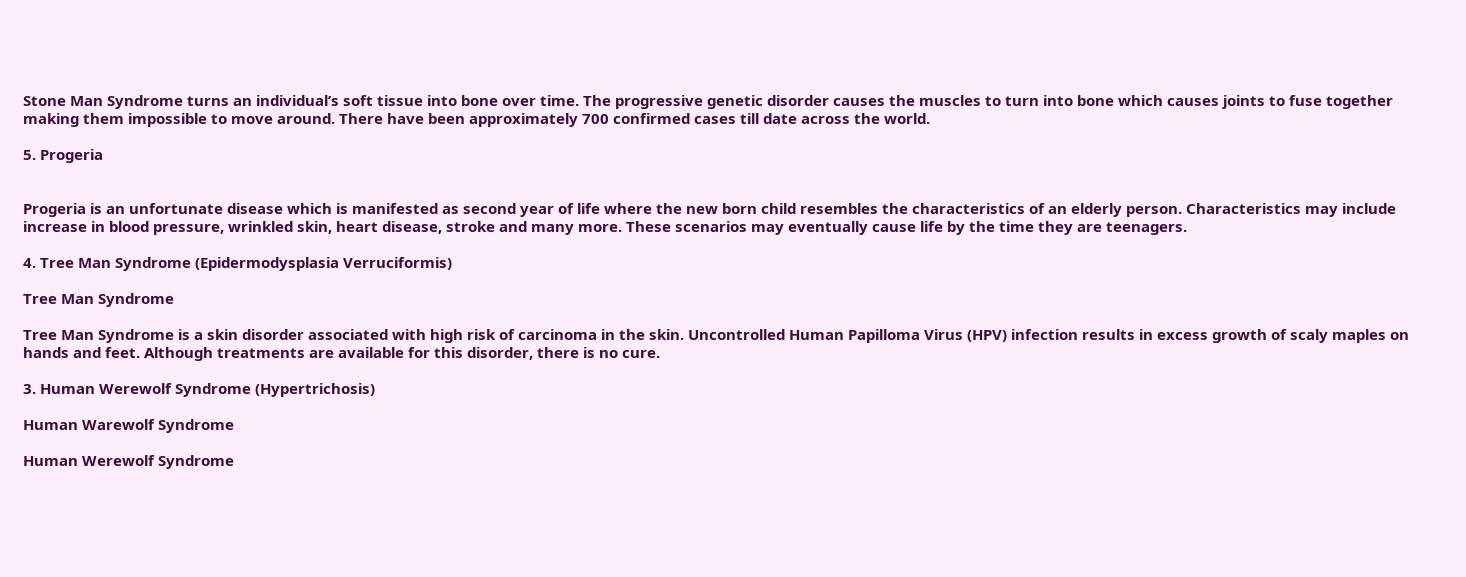Stone Man Syndrome turns an individual’s soft tissue into bone over time. The progressive genetic disorder causes the muscles to turn into bone which causes joints to fuse together making them impossible to move around. There have been approximately 700 confirmed cases till date across the world.

5. Progeria


Progeria is an unfortunate disease which is manifested as second year of life where the new born child resembles the characteristics of an elderly person. Characteristics may include increase in blood pressure, wrinkled skin, heart disease, stroke and many more. These scenarios may eventually cause life by the time they are teenagers.

4. Tree Man Syndrome (Epidermodysplasia Verruciformis)

Tree Man Syndrome

Tree Man Syndrome is a skin disorder associated with high risk of carcinoma in the skin. Uncontrolled Human Papilloma Virus (HPV) infection results in excess growth of scaly maples on hands and feet. Although treatments are available for this disorder, there is no cure.

3. Human Werewolf Syndrome (Hypertrichosis)

Human Warewolf Syndrome

Human Werewolf Syndrome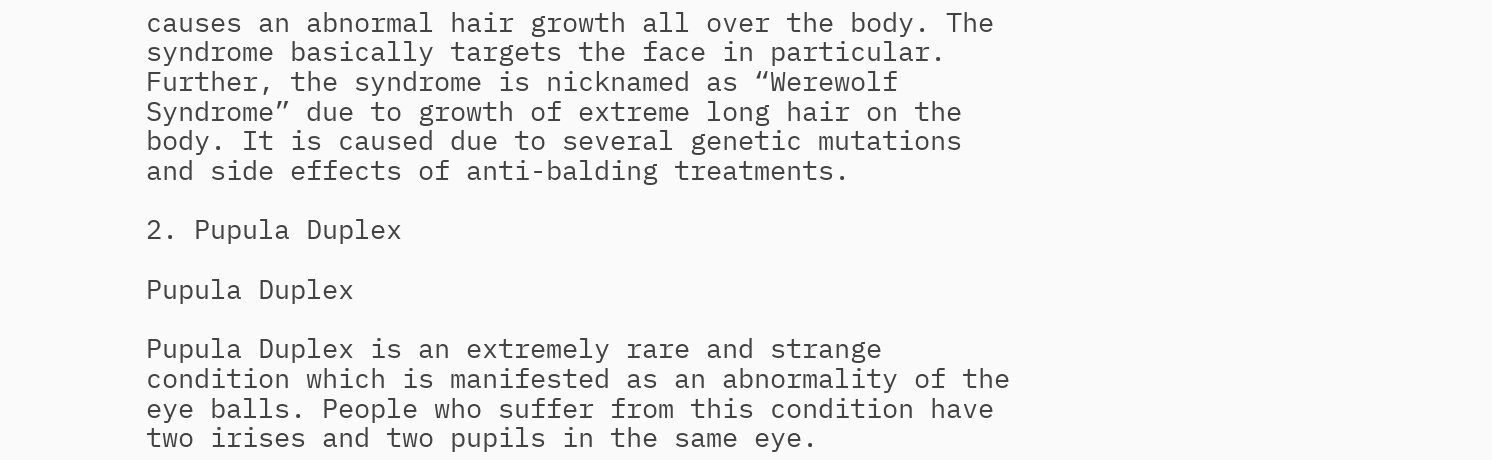causes an abnormal hair growth all over the body. The syndrome basically targets the face in particular. Further, the syndrome is nicknamed as “Werewolf Syndrome” due to growth of extreme long hair on the body. It is caused due to several genetic mutations and side effects of anti-balding treatments.

2. Pupula Duplex

Pupula Duplex

Pupula Duplex is an extremely rare and strange condition which is manifested as an abnormality of the eye balls. People who suffer from this condition have two irises and two pupils in the same eye.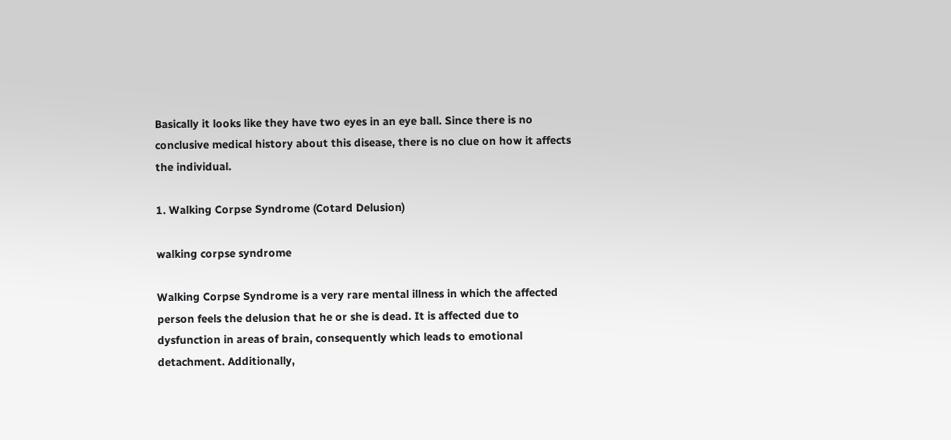Basically it looks like they have two eyes in an eye ball. Since there is no conclusive medical history about this disease, there is no clue on how it affects the individual.

1. Walking Corpse Syndrome (Cotard Delusion)

walking corpse syndrome

Walking Corpse Syndrome is a very rare mental illness in which the affected person feels the delusion that he or she is dead. It is affected due to dysfunction in areas of brain, consequently which leads to emotional detachment. Additionally,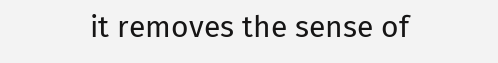it removes the sense of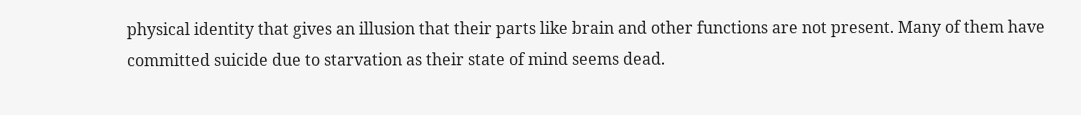physical identity that gives an illusion that their parts like brain and other functions are not present. Many of them have committed suicide due to starvation as their state of mind seems dead.